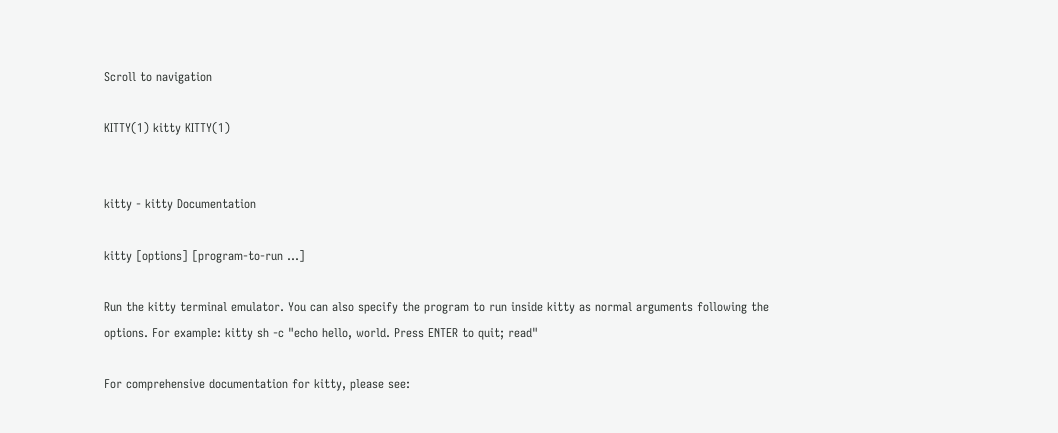Scroll to navigation

KITTY(1) kitty KITTY(1)


kitty - kitty Documentation

kitty [options] [program-to-run ...]

Run the kitty terminal emulator. You can also specify the program to run inside kitty as normal arguments following the options. For example: kitty sh -c "echo hello, world. Press ENTER to quit; read"

For comprehensive documentation for kitty, please see: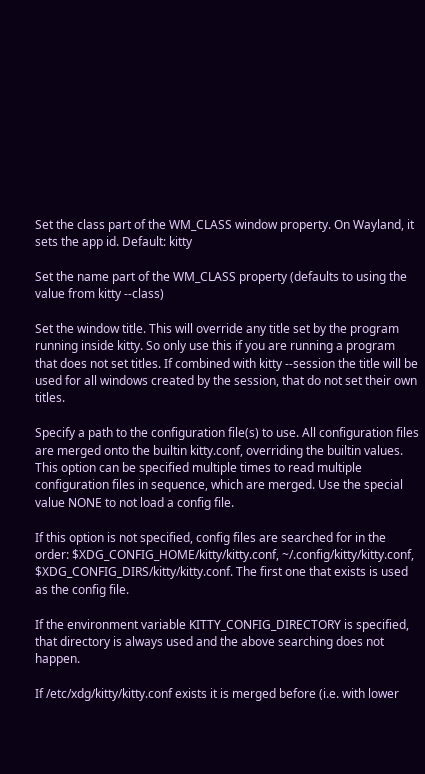Set the class part of the WM_CLASS window property. On Wayland, it sets the app id. Default: kitty

Set the name part of the WM_CLASS property (defaults to using the value from kitty --class)

Set the window title. This will override any title set by the program running inside kitty. So only use this if you are running a program that does not set titles. If combined with kitty --session the title will be used for all windows created by the session, that do not set their own titles.

Specify a path to the configuration file(s) to use. All configuration files are merged onto the builtin kitty.conf, overriding the builtin values. This option can be specified multiple times to read multiple configuration files in sequence, which are merged. Use the special value NONE to not load a config file.

If this option is not specified, config files are searched for in the order: $XDG_CONFIG_HOME/kitty/kitty.conf, ~/.config/kitty/kitty.conf, $XDG_CONFIG_DIRS/kitty/kitty.conf. The first one that exists is used as the config file.

If the environment variable KITTY_CONFIG_DIRECTORY is specified, that directory is always used and the above searching does not happen.

If /etc/xdg/kitty/kitty.conf exists it is merged before (i.e. with lower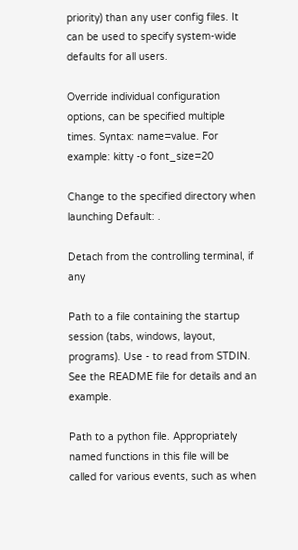priority) than any user config files. It can be used to specify system-wide defaults for all users.

Override individual configuration options, can be specified multiple times. Syntax: name=value. For example: kitty -o font_size=20

Change to the specified directory when launching Default: .

Detach from the controlling terminal, if any

Path to a file containing the startup session (tabs, windows, layout, programs). Use - to read from STDIN. See the README file for details and an example.

Path to a python file. Appropriately named functions in this file will be called for various events, such as when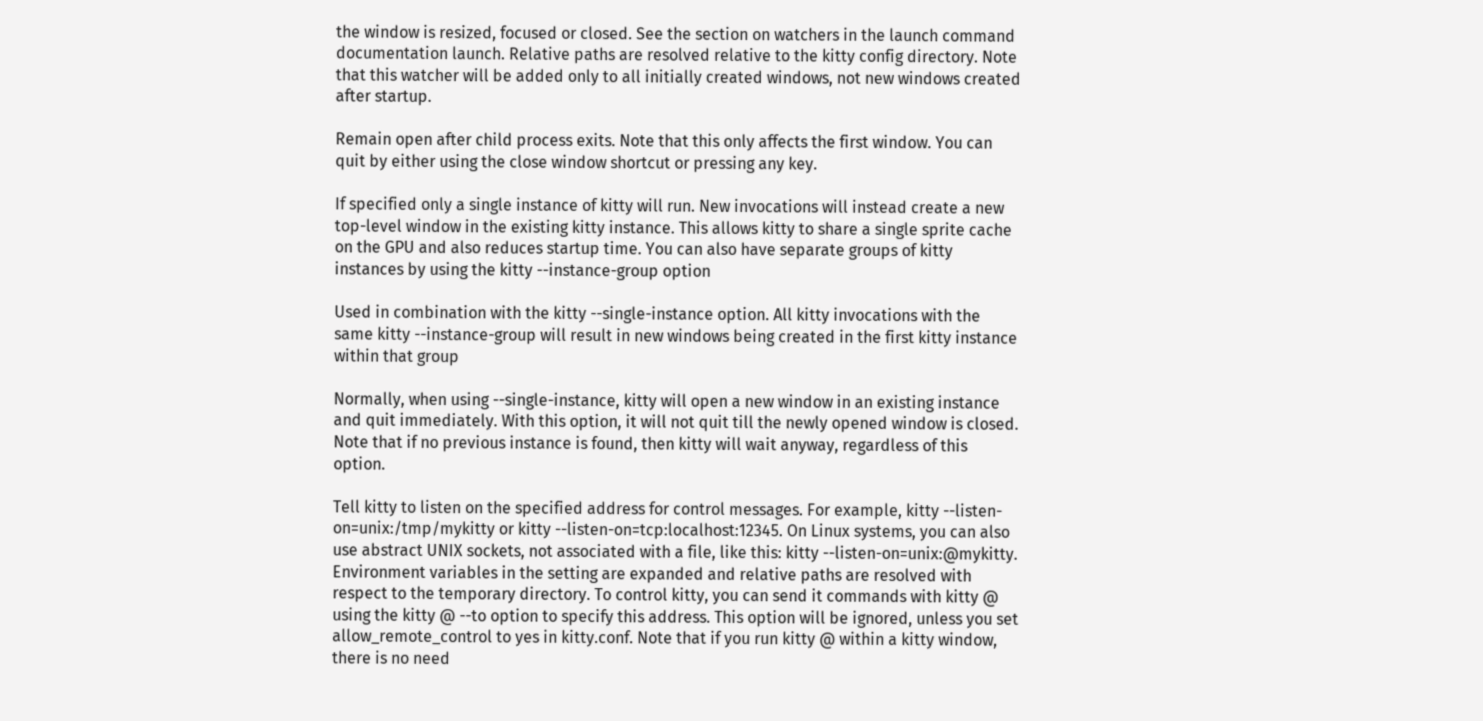the window is resized, focused or closed. See the section on watchers in the launch command documentation launch. Relative paths are resolved relative to the kitty config directory. Note that this watcher will be added only to all initially created windows, not new windows created after startup.

Remain open after child process exits. Note that this only affects the first window. You can quit by either using the close window shortcut or pressing any key.

If specified only a single instance of kitty will run. New invocations will instead create a new top-level window in the existing kitty instance. This allows kitty to share a single sprite cache on the GPU and also reduces startup time. You can also have separate groups of kitty instances by using the kitty --instance-group option

Used in combination with the kitty --single-instance option. All kitty invocations with the same kitty --instance-group will result in new windows being created in the first kitty instance within that group

Normally, when using --single-instance, kitty will open a new window in an existing instance and quit immediately. With this option, it will not quit till the newly opened window is closed. Note that if no previous instance is found, then kitty will wait anyway, regardless of this option.

Tell kitty to listen on the specified address for control messages. For example, kitty --listen-on=unix:/tmp/mykitty or kitty --listen-on=tcp:localhost:12345. On Linux systems, you can also use abstract UNIX sockets, not associated with a file, like this: kitty --listen-on=unix:@mykitty. Environment variables in the setting are expanded and relative paths are resolved with respect to the temporary directory. To control kitty, you can send it commands with kitty @ using the kitty @ --to option to specify this address. This option will be ignored, unless you set allow_remote_control to yes in kitty.conf. Note that if you run kitty @ within a kitty window, there is no need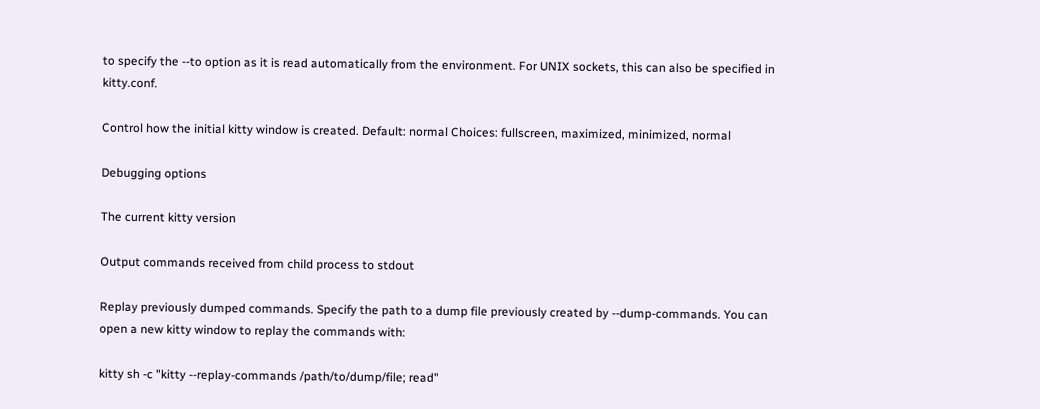to specify the --to option as it is read automatically from the environment. For UNIX sockets, this can also be specified in kitty.conf.

Control how the initial kitty window is created. Default: normal Choices: fullscreen, maximized, minimized, normal

Debugging options

The current kitty version

Output commands received from child process to stdout

Replay previously dumped commands. Specify the path to a dump file previously created by --dump-commands. You can open a new kitty window to replay the commands with:

kitty sh -c "kitty --replay-commands /path/to/dump/file; read"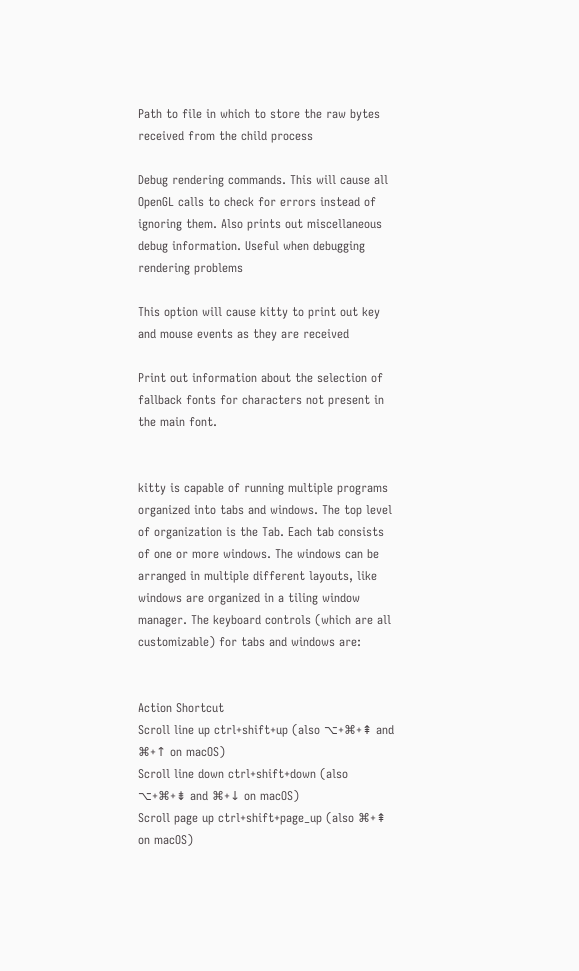Path to file in which to store the raw bytes received from the child process

Debug rendering commands. This will cause all OpenGL calls to check for errors instead of ignoring them. Also prints out miscellaneous debug information. Useful when debugging rendering problems

This option will cause kitty to print out key and mouse events as they are received

Print out information about the selection of fallback fonts for characters not present in the main font.


kitty is capable of running multiple programs organized into tabs and windows. The top level of organization is the Tab. Each tab consists of one or more windows. The windows can be arranged in multiple different layouts, like windows are organized in a tiling window manager. The keyboard controls (which are all customizable) for tabs and windows are:


Action Shortcut
Scroll line up ctrl+shift+up (also ⌥+⌘+⇞ and ⌘+↑ on macOS)
Scroll line down ctrl+shift+down (also ⌥+⌘+⇟ and ⌘+↓ on macOS)
Scroll page up ctrl+shift+page_up (also ⌘+⇞ on macOS)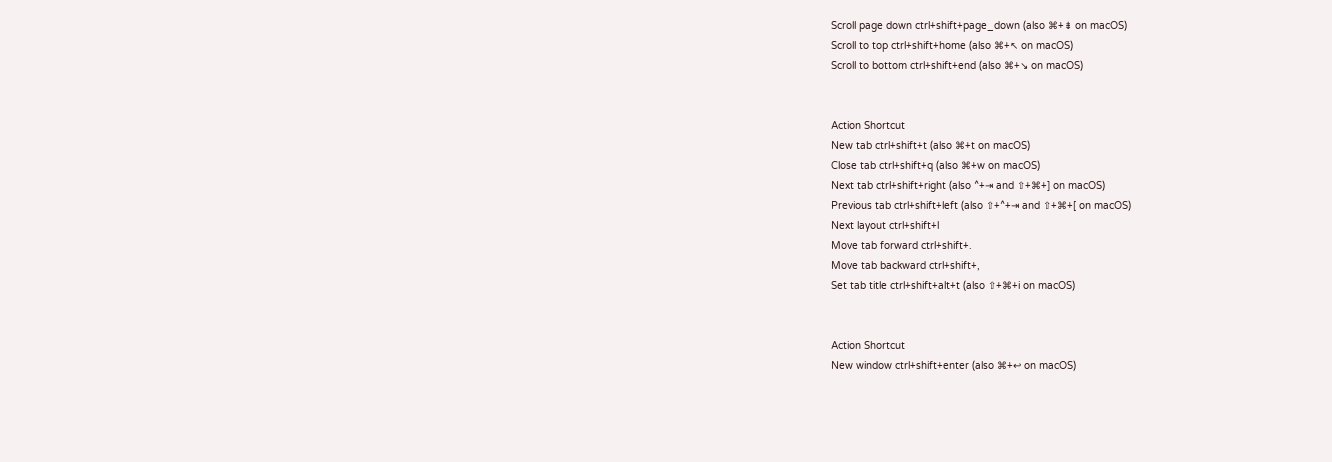Scroll page down ctrl+shift+page_down (also ⌘+⇟ on macOS)
Scroll to top ctrl+shift+home (also ⌘+↖ on macOS)
Scroll to bottom ctrl+shift+end (also ⌘+↘ on macOS)


Action Shortcut
New tab ctrl+shift+t (also ⌘+t on macOS)
Close tab ctrl+shift+q (also ⌘+w on macOS)
Next tab ctrl+shift+right (also ^+⇥ and ⇧+⌘+] on macOS)
Previous tab ctrl+shift+left (also ⇧+^+⇥ and ⇧+⌘+[ on macOS)
Next layout ctrl+shift+l
Move tab forward ctrl+shift+.
Move tab backward ctrl+shift+,
Set tab title ctrl+shift+alt+t (also ⇧+⌘+i on macOS)


Action Shortcut
New window ctrl+shift+enter (also ⌘+↩ on macOS)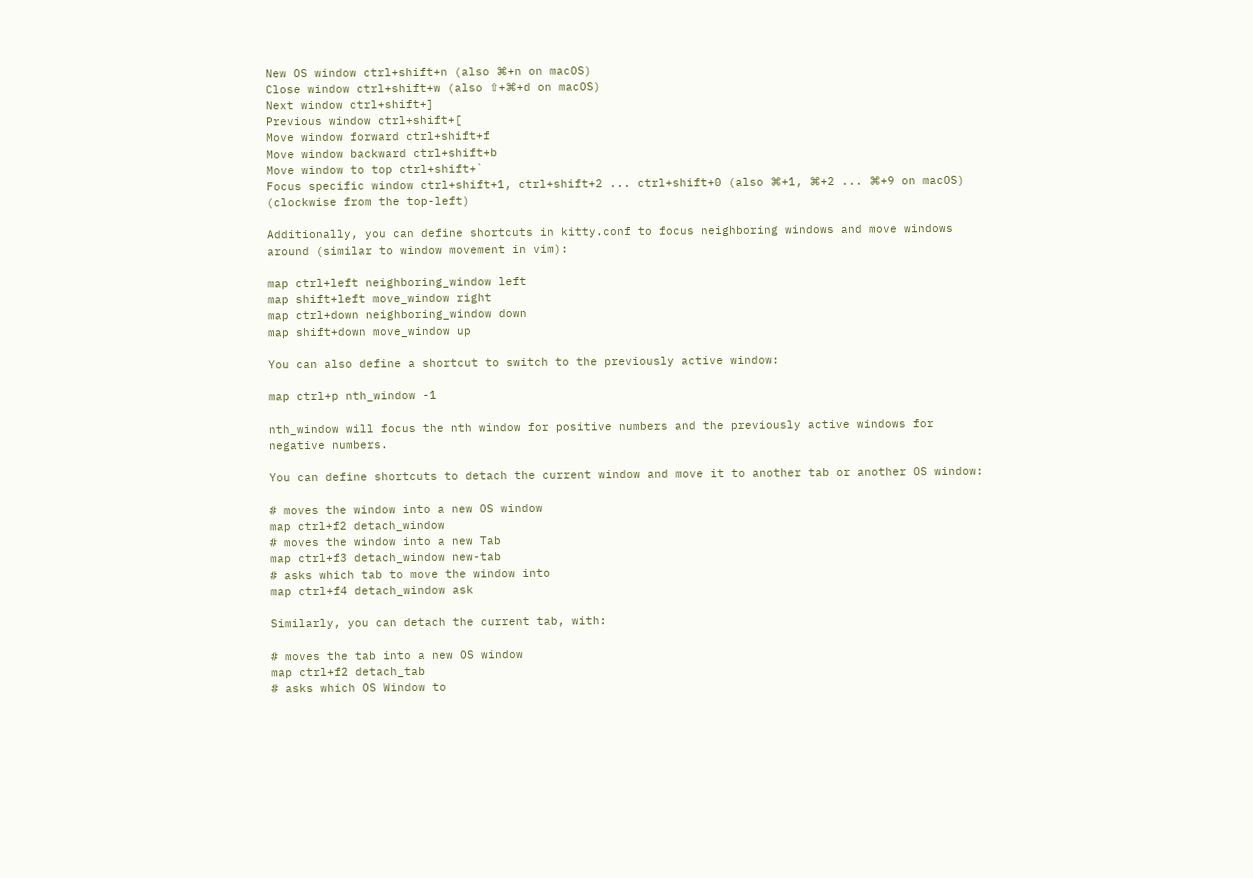New OS window ctrl+shift+n (also ⌘+n on macOS)
Close window ctrl+shift+w (also ⇧+⌘+d on macOS)
Next window ctrl+shift+]
Previous window ctrl+shift+[
Move window forward ctrl+shift+f
Move window backward ctrl+shift+b
Move window to top ctrl+shift+`
Focus specific window ctrl+shift+1, ctrl+shift+2 ... ctrl+shift+0 (also ⌘+1, ⌘+2 ... ⌘+9 on macOS) (clockwise from the top-left)

Additionally, you can define shortcuts in kitty.conf to focus neighboring windows and move windows around (similar to window movement in vim):

map ctrl+left neighboring_window left
map shift+left move_window right
map ctrl+down neighboring_window down
map shift+down move_window up

You can also define a shortcut to switch to the previously active window:

map ctrl+p nth_window -1

nth_window will focus the nth window for positive numbers and the previously active windows for negative numbers.

You can define shortcuts to detach the current window and move it to another tab or another OS window:

# moves the window into a new OS window
map ctrl+f2 detach_window
# moves the window into a new Tab
map ctrl+f3 detach_window new-tab
# asks which tab to move the window into
map ctrl+f4 detach_window ask

Similarly, you can detach the current tab, with:

# moves the tab into a new OS window
map ctrl+f2 detach_tab
# asks which OS Window to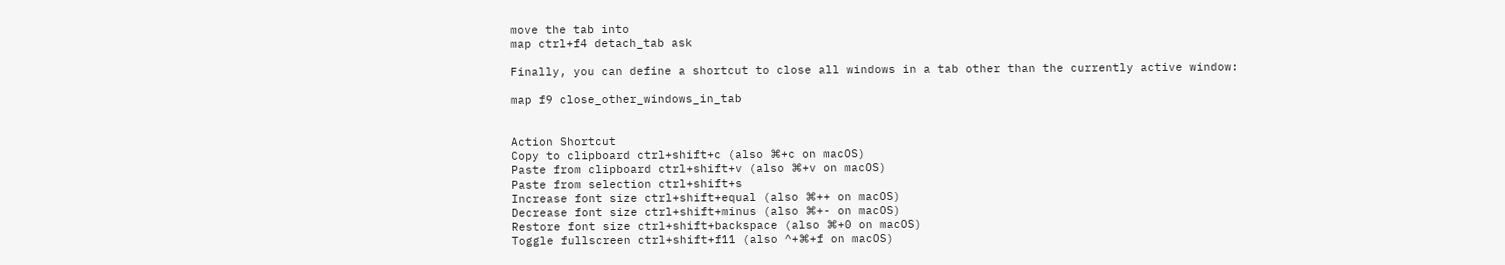move the tab into
map ctrl+f4 detach_tab ask

Finally, you can define a shortcut to close all windows in a tab other than the currently active window:

map f9 close_other_windows_in_tab


Action Shortcut
Copy to clipboard ctrl+shift+c (also ⌘+c on macOS)
Paste from clipboard ctrl+shift+v (also ⌘+v on macOS)
Paste from selection ctrl+shift+s
Increase font size ctrl+shift+equal (also ⌘++ on macOS)
Decrease font size ctrl+shift+minus (also ⌘+- on macOS)
Restore font size ctrl+shift+backspace (also ⌘+0 on macOS)
Toggle fullscreen ctrl+shift+f11 (also ^+⌘+f on macOS)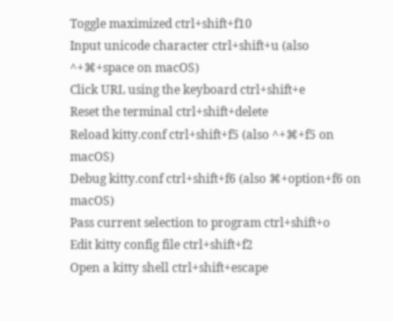Toggle maximized ctrl+shift+f10
Input unicode character ctrl+shift+u (also ^+⌘+space on macOS)
Click URL using the keyboard ctrl+shift+e
Reset the terminal ctrl+shift+delete
Reload kitty.conf ctrl+shift+f5 (also ^+⌘+f5 on macOS)
Debug kitty.conf ctrl+shift+f6 (also ⌘+option+f6 on macOS)
Pass current selection to program ctrl+shift+o
Edit kitty config file ctrl+shift+f2
Open a kitty shell ctrl+shift+escape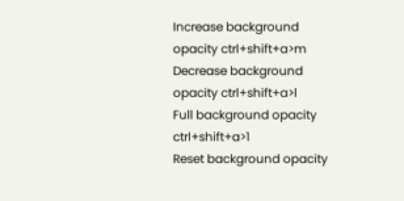Increase background opacity ctrl+shift+a>m
Decrease background opacity ctrl+shift+a>l
Full background opacity ctrl+shift+a>1
Reset background opacity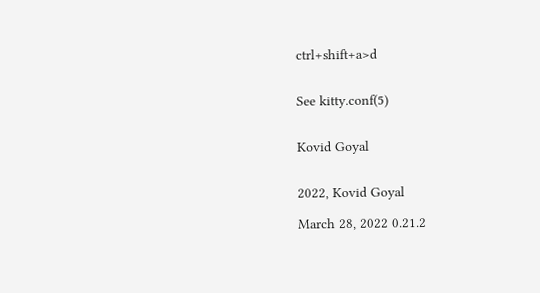ctrl+shift+a>d


See kitty.conf(5)


Kovid Goyal


2022, Kovid Goyal

March 28, 2022 0.21.2